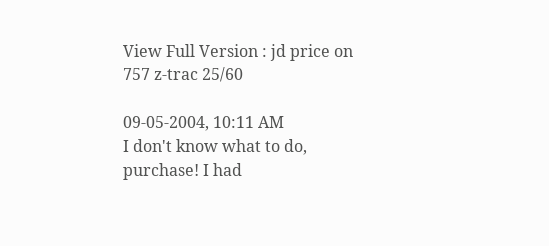View Full Version : jd price on 757 z-trac 25/60

09-05-2004, 10:11 AM
I don't know what to do, purchase! I had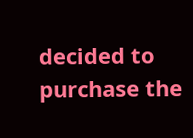decided to purchase the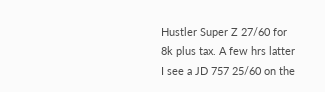Hustler Super Z 27/60 for 8k plus tax. A few hrs latter I see a JD 757 25/60 on the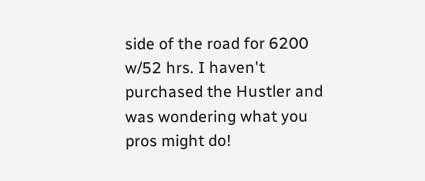side of the road for 6200 w/52 hrs. I haven't purchased the Hustler and was wondering what you pros might do!